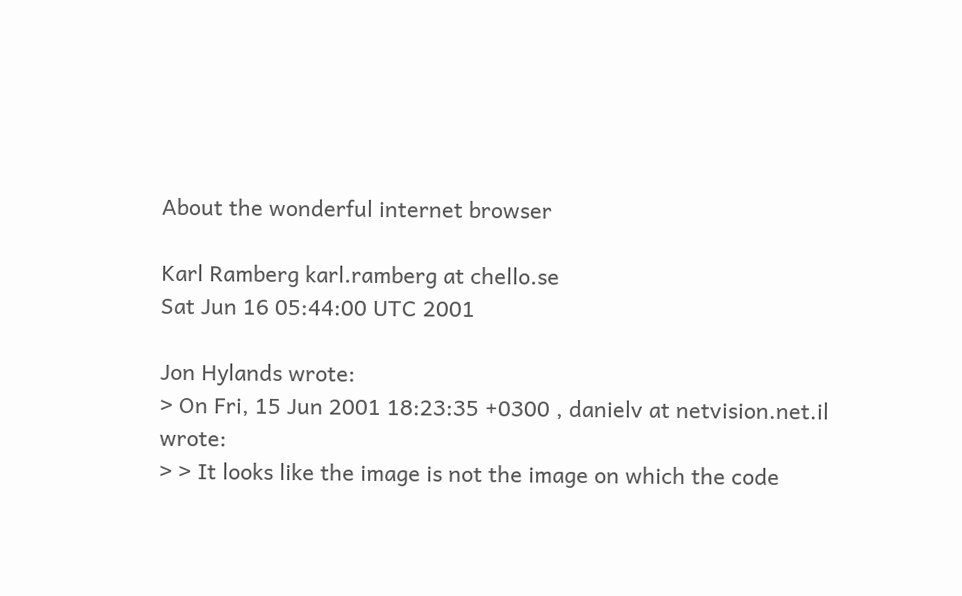About the wonderful internet browser

Karl Ramberg karl.ramberg at chello.se
Sat Jun 16 05:44:00 UTC 2001

Jon Hylands wrote:
> On Fri, 15 Jun 2001 18:23:35 +0300 , danielv at netvision.net.il wrote:
> > It looks like the image is not the image on which the code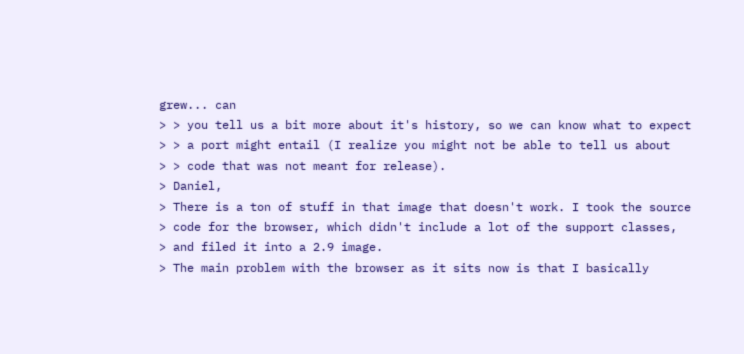grew... can
> > you tell us a bit more about it's history, so we can know what to expect
> > a port might entail (I realize you might not be able to tell us about
> > code that was not meant for release).
> Daniel,
> There is a ton of stuff in that image that doesn't work. I took the source
> code for the browser, which didn't include a lot of the support classes,
> and filed it into a 2.9 image.
> The main problem with the browser as it sits now is that I basically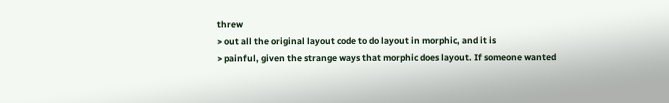threw
> out all the original layout code to do layout in morphic, and it is
> painful, given the strange ways that morphic does layout. If someone wanted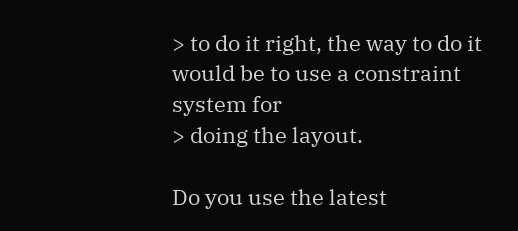> to do it right, the way to do it would be to use a constraint system for
> doing the layout.

Do you use the latest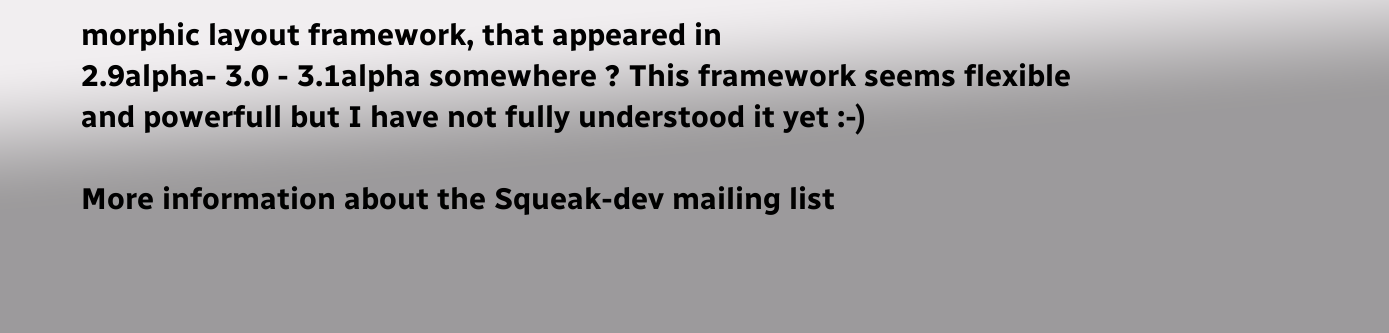morphic layout framework, that appeared in
2.9alpha- 3.0 - 3.1alpha somewhere ? This framework seems flexible
and powerfull but I have not fully understood it yet :-)

More information about the Squeak-dev mailing list